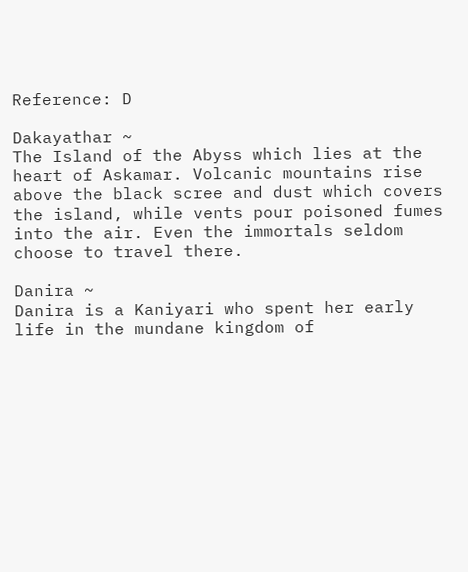Reference: D

Dakayathar ~
The Island of the Abyss which lies at the heart of Askamar. Volcanic mountains rise above the black scree and dust which covers the island, while vents pour poisoned fumes into the air. Even the immortals seldom choose to travel there.

Danira ~
Danira is a Kaniyari who spent her early life in the mundane kingdom of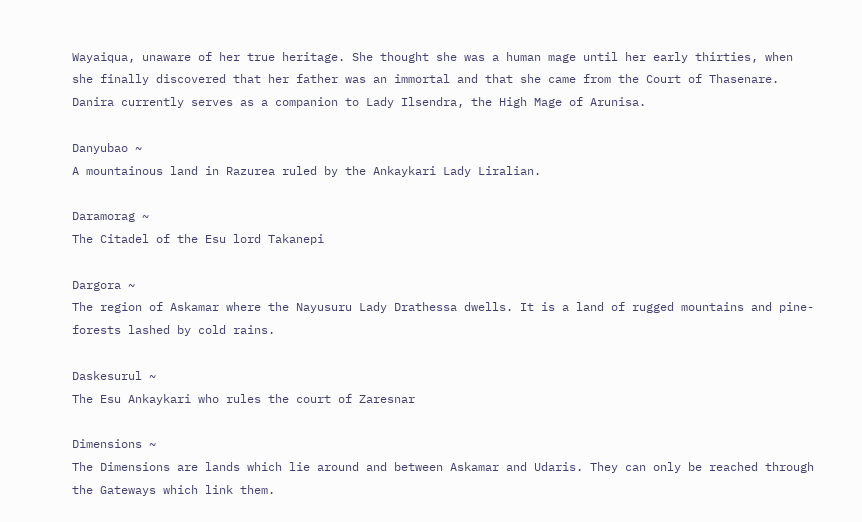Wayaiqua, unaware of her true heritage. She thought she was a human mage until her early thirties, when she finally discovered that her father was an immortal and that she came from the Court of Thasenare. Danira currently serves as a companion to Lady Ilsendra, the High Mage of Arunisa.

Danyubao ~
A mountainous land in Razurea ruled by the Ankaykari Lady Liralian.

Daramorag ~
The Citadel of the Esu lord Takanepi

Dargora ~
The region of Askamar where the Nayusuru Lady Drathessa dwells. It is a land of rugged mountains and pine-forests lashed by cold rains.

Daskesurul ~
The Esu Ankaykari who rules the court of Zaresnar

Dimensions ~
The Dimensions are lands which lie around and between Askamar and Udaris. They can only be reached through the Gateways which link them.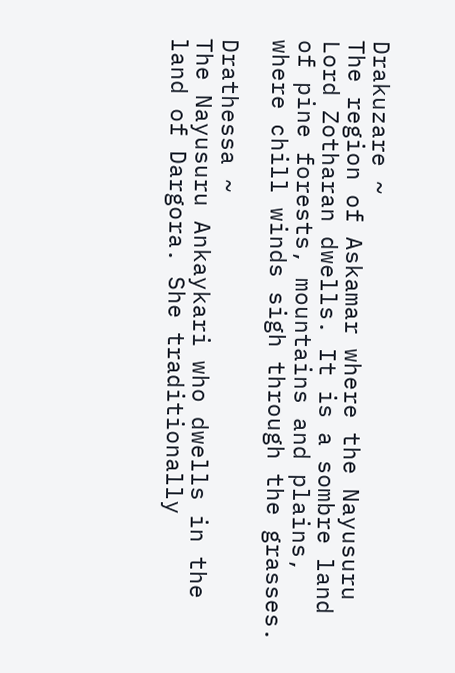Drakuzare ~
The region of Askamar where the Nayusuru Lord Zotharan dwells. It is a sombre land of pine forests, mountains and plains, where chill winds sigh through the grasses.

Drathessa ~
The Nayusuru Ankaykari who dwells in the land of Dargora. She traditionally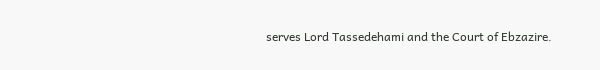serves Lord Tassedehami and the Court of Ebzazire.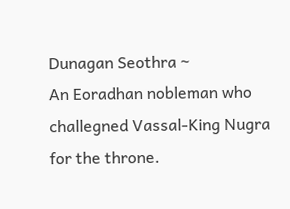Dunagan Seothra ~
An Eoradhan nobleman who challegned Vassal-King Nugra for the throne.